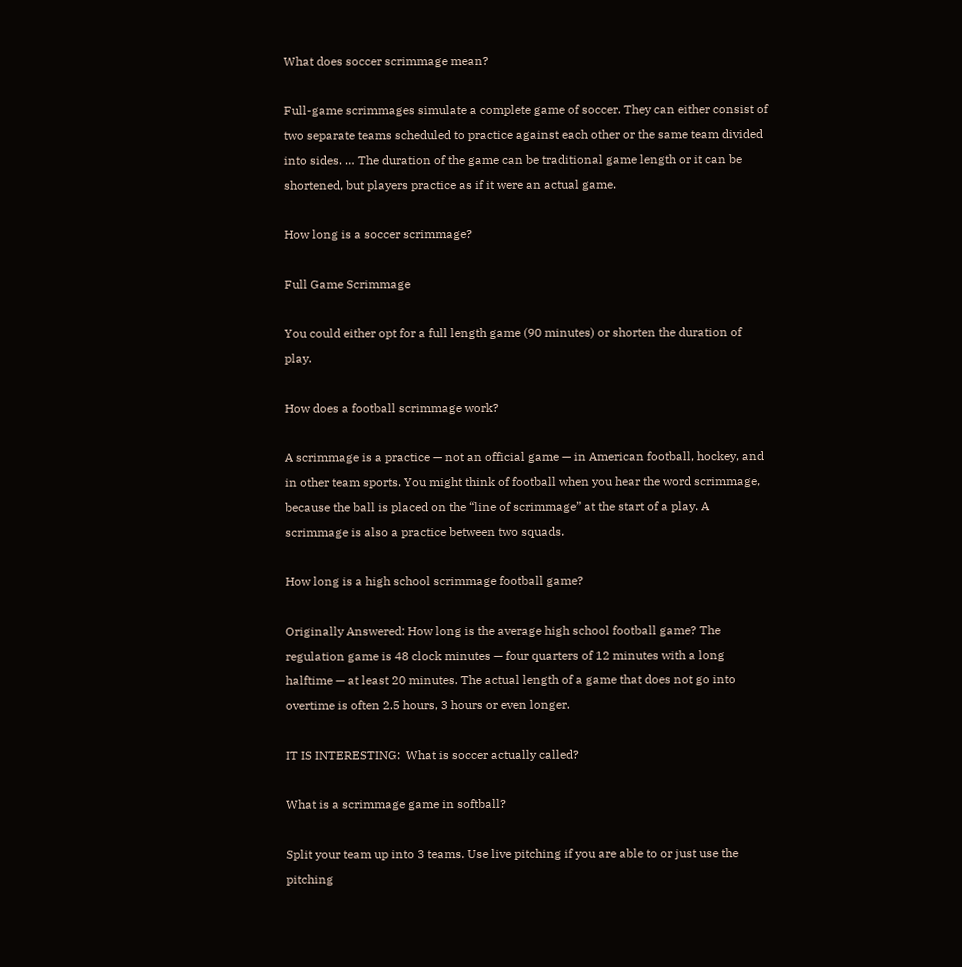What does soccer scrimmage mean?

Full-game scrimmages simulate a complete game of soccer. They can either consist of two separate teams scheduled to practice against each other or the same team divided into sides. … The duration of the game can be traditional game length or it can be shortened, but players practice as if it were an actual game.

How long is a soccer scrimmage?

Full Game Scrimmage

You could either opt for a full length game (90 minutes) or shorten the duration of play.

How does a football scrimmage work?

A scrimmage is a practice — not an official game — in American football, hockey, and in other team sports. You might think of football when you hear the word scrimmage, because the ball is placed on the “line of scrimmage” at the start of a play. A scrimmage is also a practice between two squads.

How long is a high school scrimmage football game?

Originally Answered: How long is the average high school football game? The regulation game is 48 clock minutes — four quarters of 12 minutes with a long halftime — at least 20 minutes. The actual length of a game that does not go into overtime is often 2.5 hours, 3 hours or even longer.

IT IS INTERESTING:  What is soccer actually called?

What is a scrimmage game in softball?

Split your team up into 3 teams. Use live pitching if you are able to or just use the pitching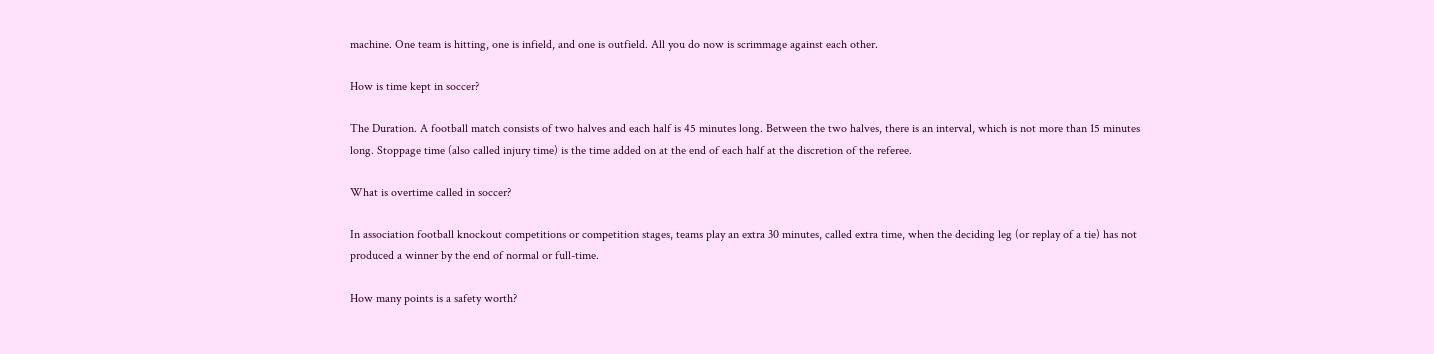machine. One team is hitting, one is infield, and one is outfield. All you do now is scrimmage against each other.

How is time kept in soccer?

The Duration. A football match consists of two halves and each half is 45 minutes long. Between the two halves, there is an interval, which is not more than 15 minutes long. Stoppage time (also called injury time) is the time added on at the end of each half at the discretion of the referee.

What is overtime called in soccer?

In association football knockout competitions or competition stages, teams play an extra 30 minutes, called extra time, when the deciding leg (or replay of a tie) has not produced a winner by the end of normal or full-time.

How many points is a safety worth?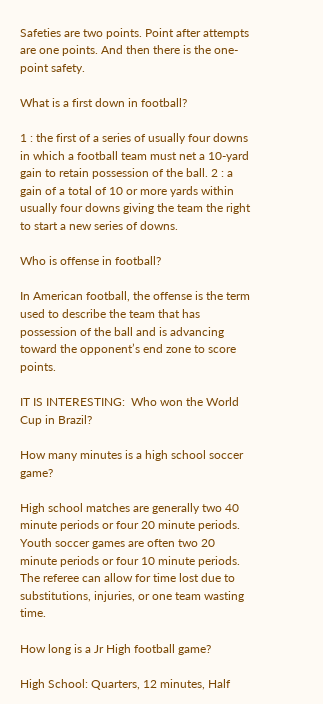Safeties are two points. Point after attempts are one points. And then there is the one-point safety.

What is a first down in football?

1 : the first of a series of usually four downs in which a football team must net a 10-yard gain to retain possession of the ball. 2 : a gain of a total of 10 or more yards within usually four downs giving the team the right to start a new series of downs.

Who is offense in football?

In American football, the offense is the term used to describe the team that has possession of the ball and is advancing toward the opponent’s end zone to score points.

IT IS INTERESTING:  Who won the World Cup in Brazil?

How many minutes is a high school soccer game?

High school matches are generally two 40 minute periods or four 20 minute periods. Youth soccer games are often two 20 minute periods or four 10 minute periods. The referee can allow for time lost due to substitutions, injuries, or one team wasting time.

How long is a Jr High football game?

High School: Quarters, 12 minutes, Half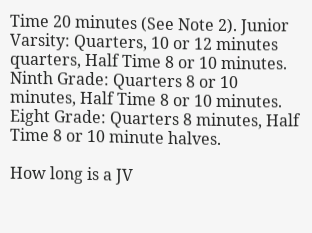Time 20 minutes (See Note 2). Junior Varsity: Quarters, 10 or 12 minutes quarters, Half Time 8 or 10 minutes. Ninth Grade: Quarters 8 or 10 minutes, Half Time 8 or 10 minutes. Eight Grade: Quarters 8 minutes, Half Time 8 or 10 minute halves.

How long is a JV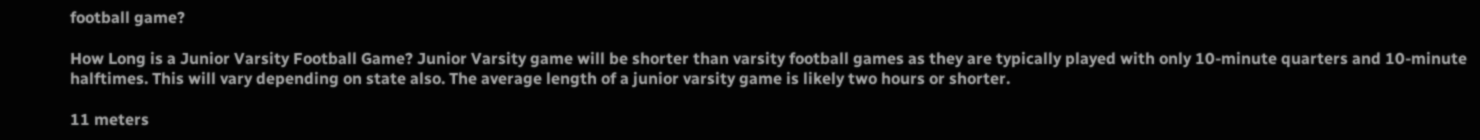football game?

How Long is a Junior Varsity Football Game? Junior Varsity game will be shorter than varsity football games as they are typically played with only 10-minute quarters and 10-minute halftimes. This will vary depending on state also. The average length of a junior varsity game is likely two hours or shorter.

11 meters